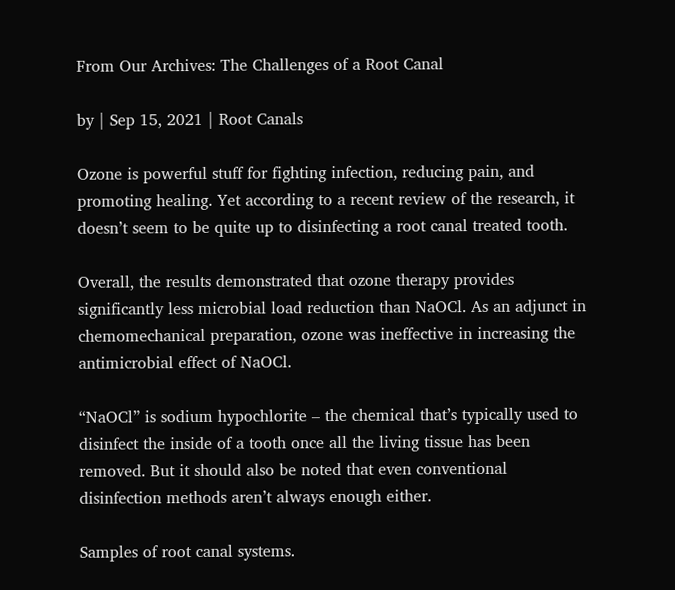From Our Archives: The Challenges of a Root Canal

by | Sep 15, 2021 | Root Canals

Ozone is powerful stuff for fighting infection, reducing pain, and promoting healing. Yet according to a recent review of the research, it doesn’t seem to be quite up to disinfecting a root canal treated tooth.

Overall, the results demonstrated that ozone therapy provides significantly less microbial load reduction than NaOCl. As an adjunct in chemomechanical preparation, ozone was ineffective in increasing the antimicrobial effect of NaOCl.

“NaOCl” is sodium hypochlorite – the chemical that’s typically used to disinfect the inside of a tooth once all the living tissue has been removed. But it should also be noted that even conventional disinfection methods aren’t always enough either.

Samples of root canal systems.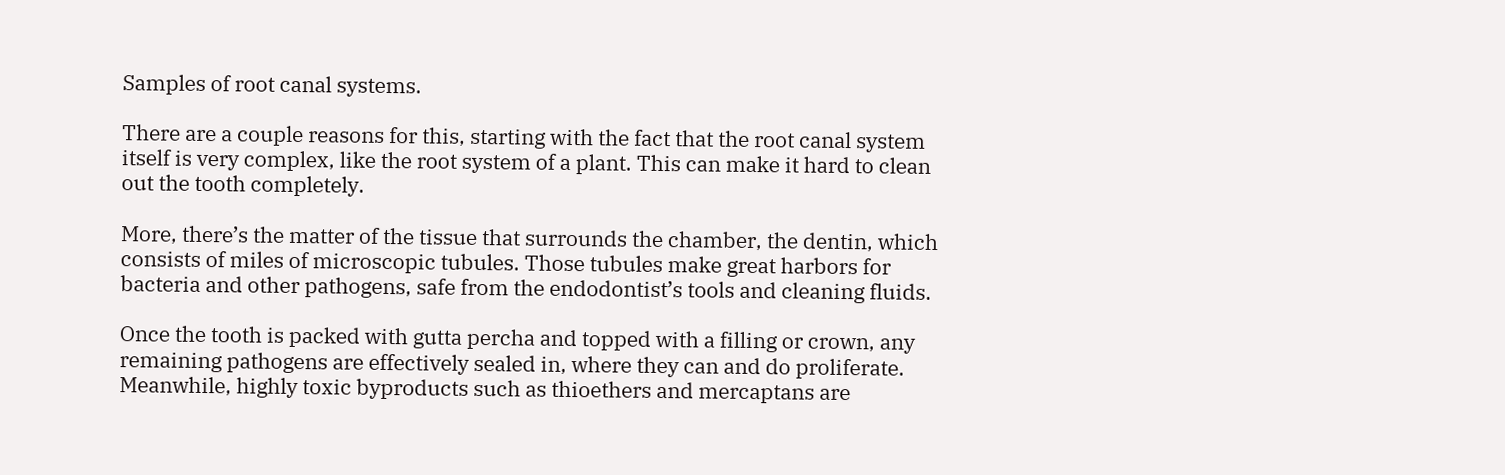Samples of root canal systems.

There are a couple reasons for this, starting with the fact that the root canal system itself is very complex, like the root system of a plant. This can make it hard to clean out the tooth completely.

More, there’s the matter of the tissue that surrounds the chamber, the dentin, which consists of miles of microscopic tubules. Those tubules make great harbors for bacteria and other pathogens, safe from the endodontist’s tools and cleaning fluids.

Once the tooth is packed with gutta percha and topped with a filling or crown, any remaining pathogens are effectively sealed in, where they can and do proliferate. Meanwhile, highly toxic byproducts such as thioethers and mercaptans are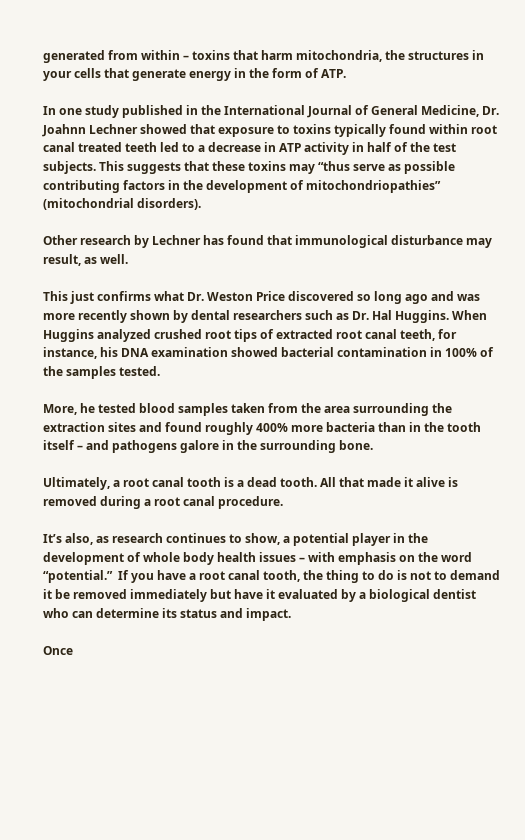generated from within – toxins that harm mitochondria, the structures in your cells that generate energy in the form of ATP.

In one study published in the International Journal of General Medicine, Dr. Joahnn Lechner showed that exposure to toxins typically found within root canal treated teeth led to a decrease in ATP activity in half of the test subjects. This suggests that these toxins may “thus serve as possible contributing factors in the development of mitochondriopathies” (mitochondrial disorders).

Other research by Lechner has found that immunological disturbance may result, as well.

This just confirms what Dr. Weston Price discovered so long ago and was more recently shown by dental researchers such as Dr. Hal Huggins. When Huggins analyzed crushed root tips of extracted root canal teeth, for instance, his DNA examination showed bacterial contamination in 100% of the samples tested.

More, he tested blood samples taken from the area surrounding the extraction sites and found roughly 400% more bacteria than in the tooth itself – and pathogens galore in the surrounding bone.

Ultimately, a root canal tooth is a dead tooth. All that made it alive is removed during a root canal procedure.

It’s also, as research continues to show, a potential player in the development of whole body health issues – with emphasis on the word “potential.”  If you have a root canal tooth, the thing to do is not to demand it be removed immediately but have it evaluated by a biological dentist who can determine its status and impact.

Once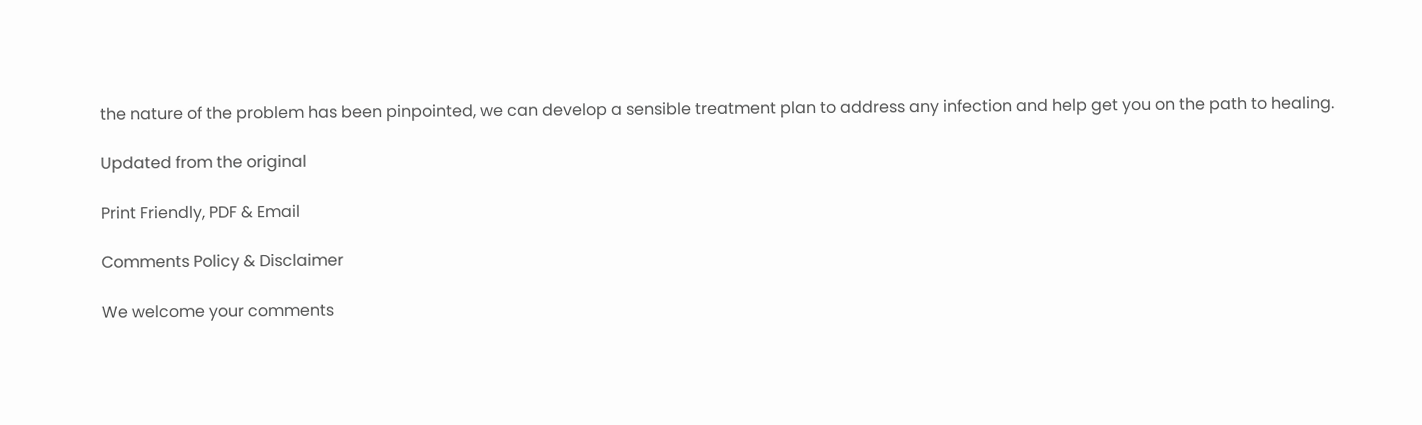the nature of the problem has been pinpointed, we can develop a sensible treatment plan to address any infection and help get you on the path to healing.

Updated from the original

Print Friendly, PDF & Email

Comments Policy & Disclaimer

We welcome your comments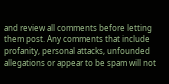and review all comments before letting them post. Any comments that include profanity, personal attacks, unfounded allegations or appear to be spam will not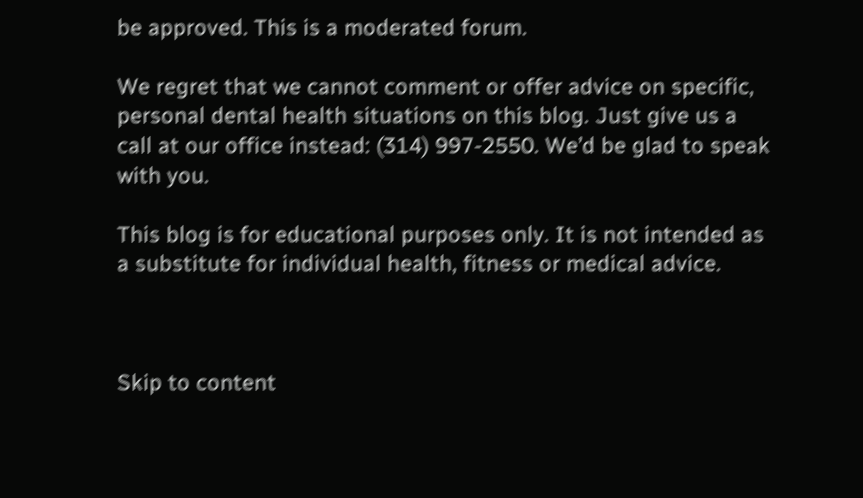be approved. This is a moderated forum.

We regret that we cannot comment or offer advice on specific, personal dental health situations on this blog. Just give us a call at our office instead: (314) 997-2550. We’d be glad to speak with you.

This blog is for educational purposes only. It is not intended as a substitute for individual health, fitness or medical advice.



Skip to content